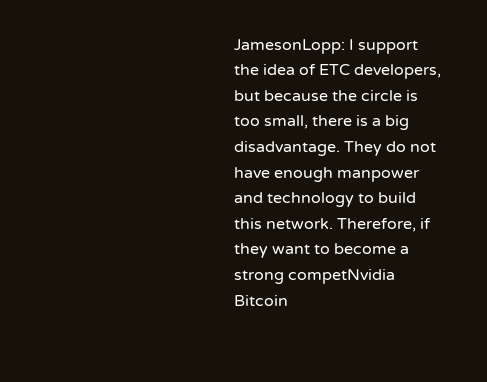JamesonLopp: I support the idea of ETC developers, but because the circle is too small, there is a big disadvantage. They do not have enough manpower and technology to build this network. Therefore, if they want to become a strong competNvidia Bitcoin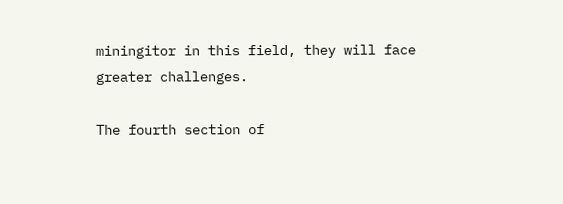miningitor in this field, they will face greater challenges.

The fourth section of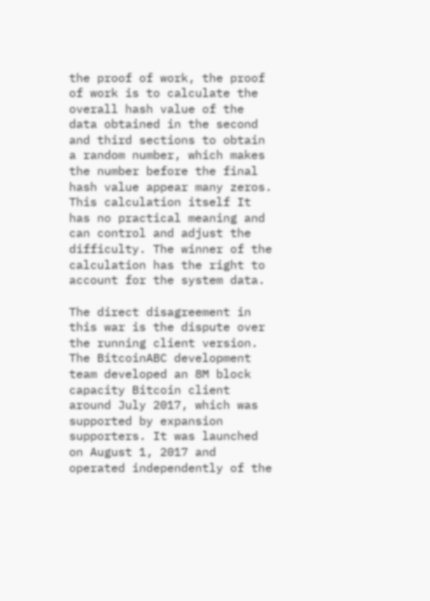the proof of work, the proof of work is to calculate the overall hash value of the data obtained in the second and third sections to obtain a random number, which makes the number before the final hash value appear many zeros. This calculation itself It has no practical meaning and can control and adjust the difficulty. The winner of the calculation has the right to account for the system data.

The direct disagreement in this war is the dispute over the running client version. The BitcoinABC development team developed an 8M block capacity Bitcoin client around July 2017, which was supported by expansion supporters. It was launched on August 1, 2017 and operated independently of the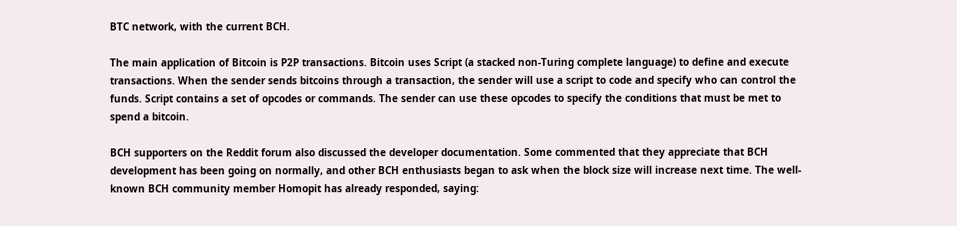BTC network, with the current BCH.

The main application of Bitcoin is P2P transactions. Bitcoin uses Script (a stacked non-Turing complete language) to define and execute transactions. When the sender sends bitcoins through a transaction, the sender will use a script to code and specify who can control the funds. Script contains a set of opcodes or commands. The sender can use these opcodes to specify the conditions that must be met to spend a bitcoin.

BCH supporters on the Reddit forum also discussed the developer documentation. Some commented that they appreciate that BCH development has been going on normally, and other BCH enthusiasts began to ask when the block size will increase next time. The well-known BCH community member Homopit has already responded, saying: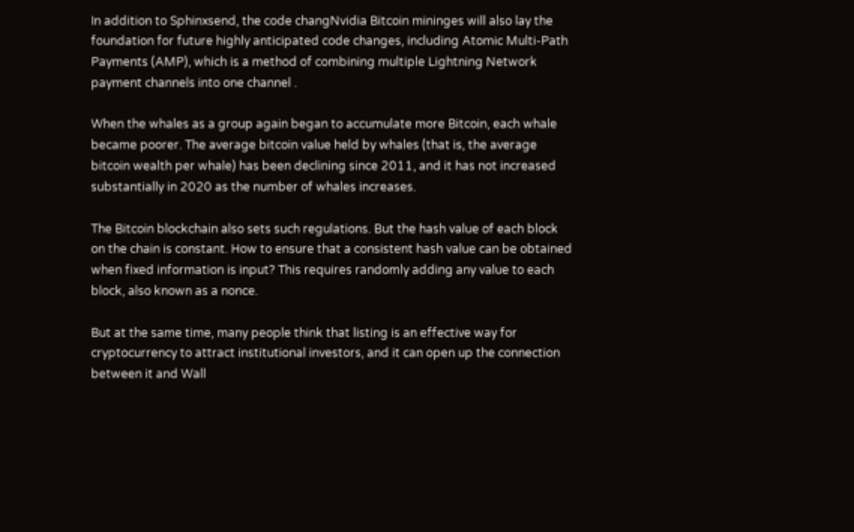In addition to Sphinxsend, the code changNvidia Bitcoin mininges will also lay the foundation for future highly anticipated code changes, including Atomic Multi-Path Payments (AMP), which is a method of combining multiple Lightning Network payment channels into one channel .

When the whales as a group again began to accumulate more Bitcoin, each whale became poorer. The average bitcoin value held by whales (that is, the average bitcoin wealth per whale) has been declining since 2011, and it has not increased substantially in 2020 as the number of whales increases.

The Bitcoin blockchain also sets such regulations. But the hash value of each block on the chain is constant. How to ensure that a consistent hash value can be obtained when fixed information is input? This requires randomly adding any value to each block, also known as a nonce.

But at the same time, many people think that listing is an effective way for cryptocurrency to attract institutional investors, and it can open up the connection between it and Wall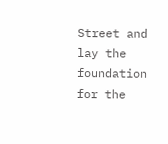Street and lay the foundation for the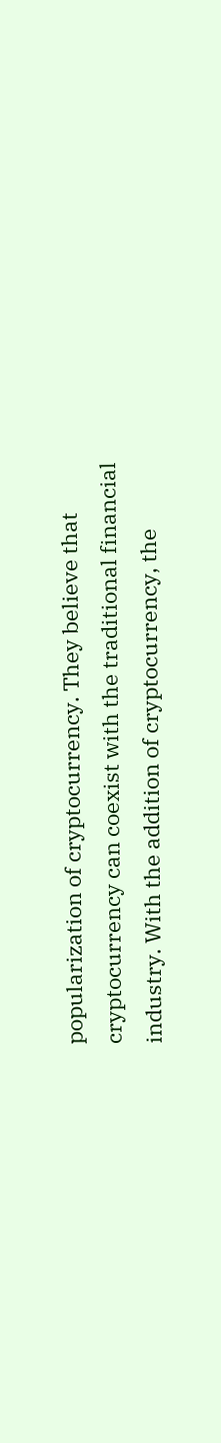popularization of cryptocurrency. They believe that cryptocurrency can coexist with the traditional financial industry. With the addition of cryptocurrency, the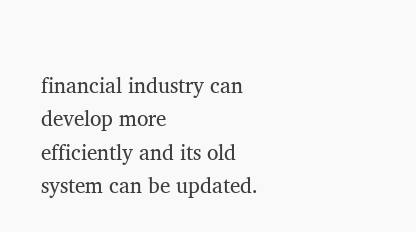financial industry can develop more efficiently and its old system can be updated.